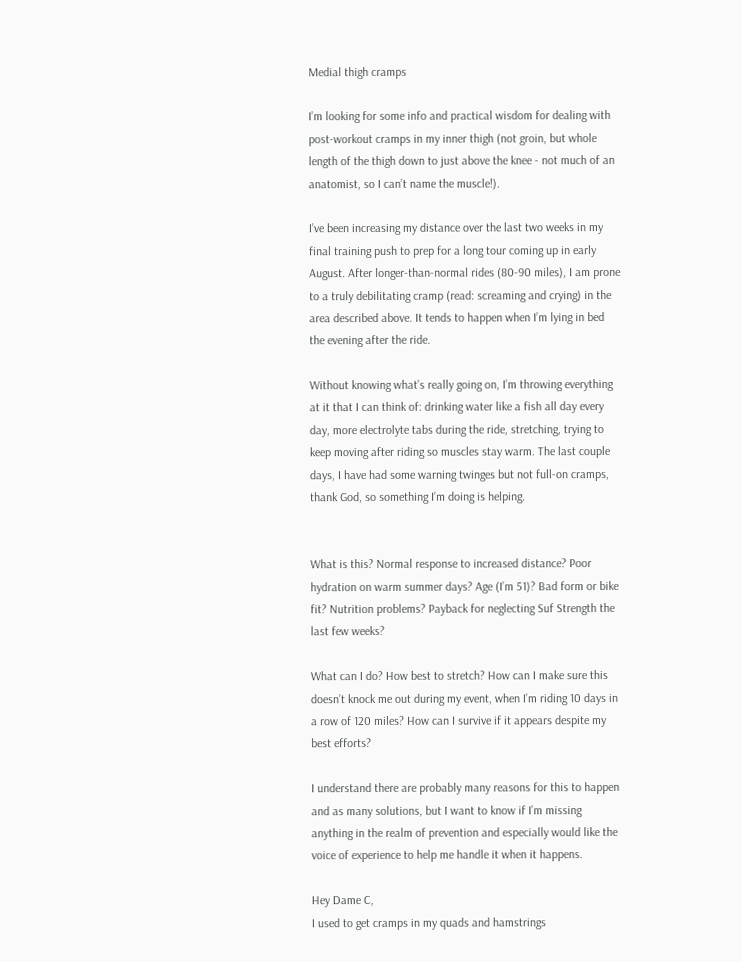Medial thigh cramps

I’m looking for some info and practical wisdom for dealing with post-workout cramps in my inner thigh (not groin, but whole length of the thigh down to just above the knee - not much of an anatomist, so I can’t name the muscle!).

I’ve been increasing my distance over the last two weeks in my final training push to prep for a long tour coming up in early August. After longer-than-normal rides (80-90 miles), I am prone to a truly debilitating cramp (read: screaming and crying) in the area described above. It tends to happen when I’m lying in bed the evening after the ride.

Without knowing what’s really going on, I’m throwing everything at it that I can think of: drinking water like a fish all day every day, more electrolyte tabs during the ride, stretching, trying to keep moving after riding so muscles stay warm. The last couple days, I have had some warning twinges but not full-on cramps, thank God, so something I’m doing is helping.


What is this? Normal response to increased distance? Poor hydration on warm summer days? Age (I’m 51)? Bad form or bike fit? Nutrition problems? Payback for neglecting Suf Strength the last few weeks?

What can I do? How best to stretch? How can I make sure this doesn’t knock me out during my event, when I’m riding 10 days in a row of 120 miles? How can I survive if it appears despite my best efforts?

I understand there are probably many reasons for this to happen and as many solutions, but I want to know if I’m missing anything in the realm of prevention and especially would like the voice of experience to help me handle it when it happens.

Hey Dame C,
I used to get cramps in my quads and hamstrings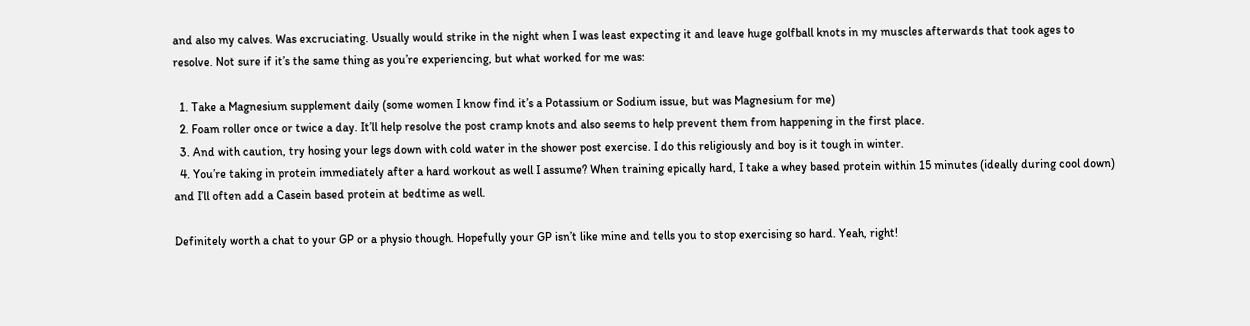and also my calves. Was excruciating. Usually would strike in the night when I was least expecting it and leave huge golfball knots in my muscles afterwards that took ages to resolve. Not sure if it’s the same thing as you’re experiencing, but what worked for me was:

  1. Take a Magnesium supplement daily (some women I know find it’s a Potassium or Sodium issue, but was Magnesium for me)
  2. Foam roller once or twice a day. It’ll help resolve the post cramp knots and also seems to help prevent them from happening in the first place.
  3. And with caution, try hosing your legs down with cold water in the shower post exercise. I do this religiously and boy is it tough in winter.
  4. You’re taking in protein immediately after a hard workout as well I assume? When training epically hard, I take a whey based protein within 15 minutes (ideally during cool down) and I’ll often add a Casein based protein at bedtime as well.

Definitely worth a chat to your GP or a physio though. Hopefully your GP isn’t like mine and tells you to stop exercising so hard. Yeah, right!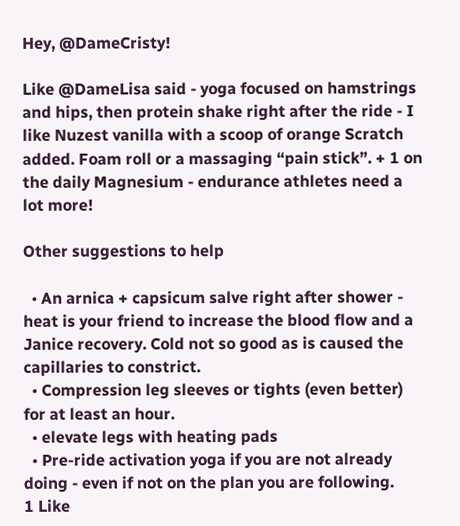Hey, @DameCristy!

Like @DameLisa said - yoga focused on hamstrings and hips, then protein shake right after the ride - I like Nuzest vanilla with a scoop of orange Scratch added. Foam roll or a massaging “pain stick”. + 1 on the daily Magnesium - endurance athletes need a lot more!

Other suggestions to help

  • An arnica + capsicum salve right after shower - heat is your friend to increase the blood flow and a Janice recovery. Cold not so good as is caused the capillaries to constrict.
  • Compression leg sleeves or tights (even better) for at least an hour.
  • elevate legs with heating pads
  • Pre-ride activation yoga if you are not already doing - even if not on the plan you are following.
1 Like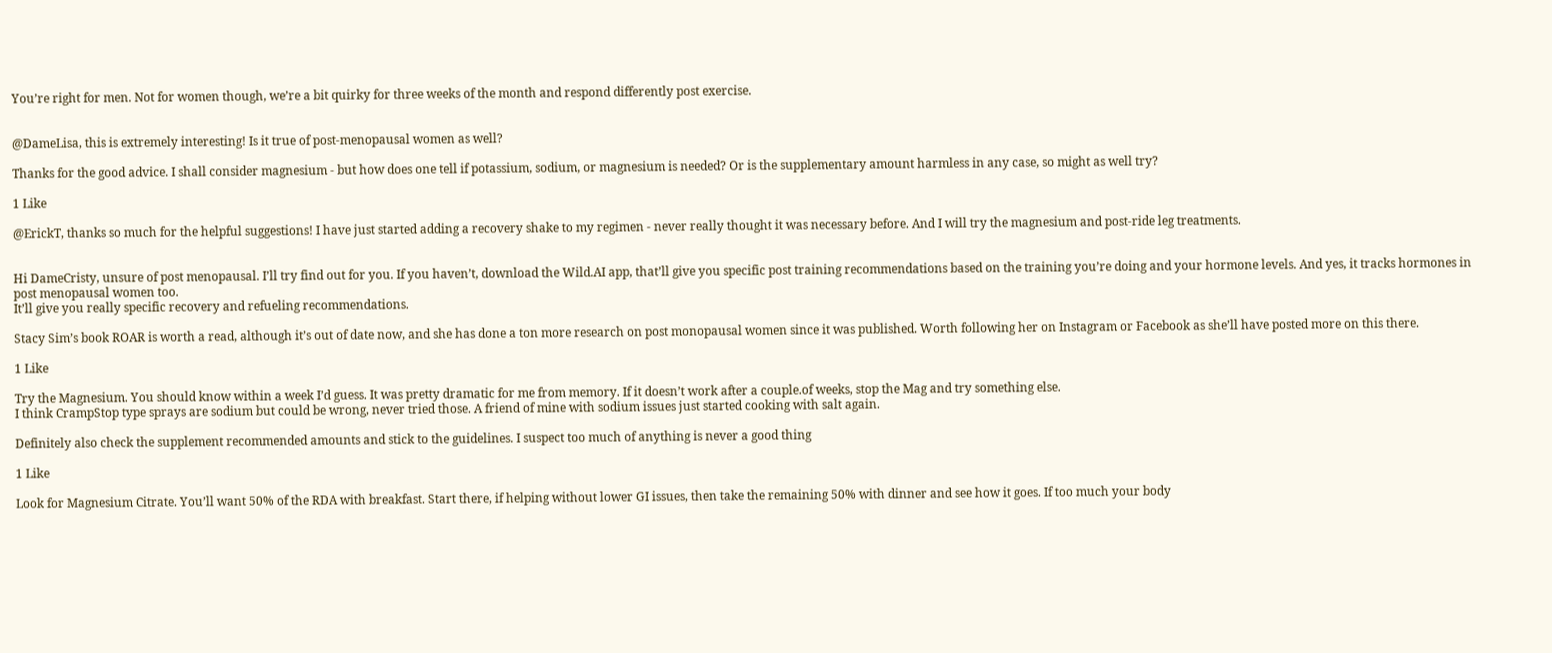You’re right for men. Not for women though, we’re a bit quirky for three weeks of the month and respond differently post exercise.


@DameLisa, this is extremely interesting! Is it true of post-menopausal women as well?

Thanks for the good advice. I shall consider magnesium - but how does one tell if potassium, sodium, or magnesium is needed? Or is the supplementary amount harmless in any case, so might as well try?

1 Like

@ErickT, thanks so much for the helpful suggestions! I have just started adding a recovery shake to my regimen - never really thought it was necessary before. And I will try the magnesium and post-ride leg treatments.


Hi DameCristy, unsure of post menopausal. I’ll try find out for you. If you haven’t, download the Wild.AI app, that’ll give you specific post training recommendations based on the training you’re doing and your hormone levels. And yes, it tracks hormones in post menopausal women too.
It’ll give you really specific recovery and refueling recommendations.

Stacy Sim’s book ROAR is worth a read, although it’s out of date now, and she has done a ton more research on post monopausal women since it was published. Worth following her on Instagram or Facebook as she’ll have posted more on this there.

1 Like

Try the Magnesium. You should know within a week I’d guess. It was pretty dramatic for me from memory. If it doesn’t work after a couple.of weeks, stop the Mag and try something else.
I think CrampStop type sprays are sodium but could be wrong, never tried those. A friend of mine with sodium issues just started cooking with salt again.

Definitely also check the supplement recommended amounts and stick to the guidelines. I suspect too much of anything is never a good thing

1 Like

Look for Magnesium Citrate. You’ll want 50% of the RDA with breakfast. Start there, if helping without lower GI issues, then take the remaining 50% with dinner and see how it goes. If too much your body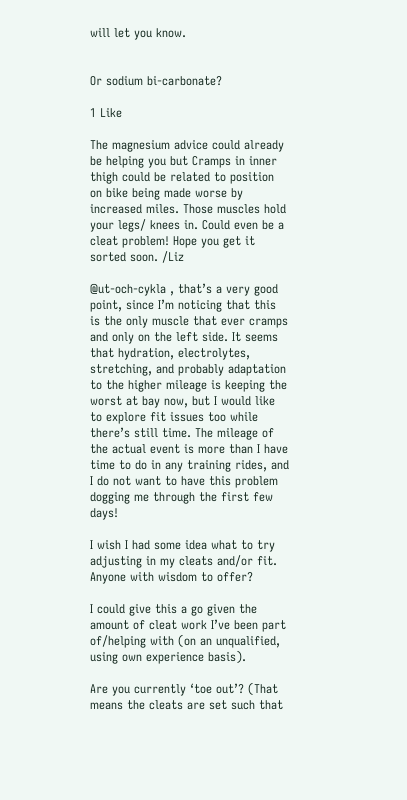will let you know.


Or sodium bi-carbonate?

1 Like

The magnesium advice could already be helping you but Cramps in inner thigh could be related to position on bike being made worse by increased miles. Those muscles hold your legs/ knees in. Could even be a cleat problem! Hope you get it sorted soon. /Liz

@ut-och-cykla , that’s a very good point, since I’m noticing that this is the only muscle that ever cramps and only on the left side. It seems that hydration, electrolytes, stretching, and probably adaptation to the higher mileage is keeping the worst at bay now, but I would like to explore fit issues too while there’s still time. The mileage of the actual event is more than I have time to do in any training rides, and I do not want to have this problem dogging me through the first few days!

I wish I had some idea what to try adjusting in my cleats and/or fit. Anyone with wisdom to offer?

I could give this a go given the amount of cleat work I’ve been part of/helping with (on an unqualified, using own experience basis).

Are you currently ‘toe out’? (That means the cleats are set such that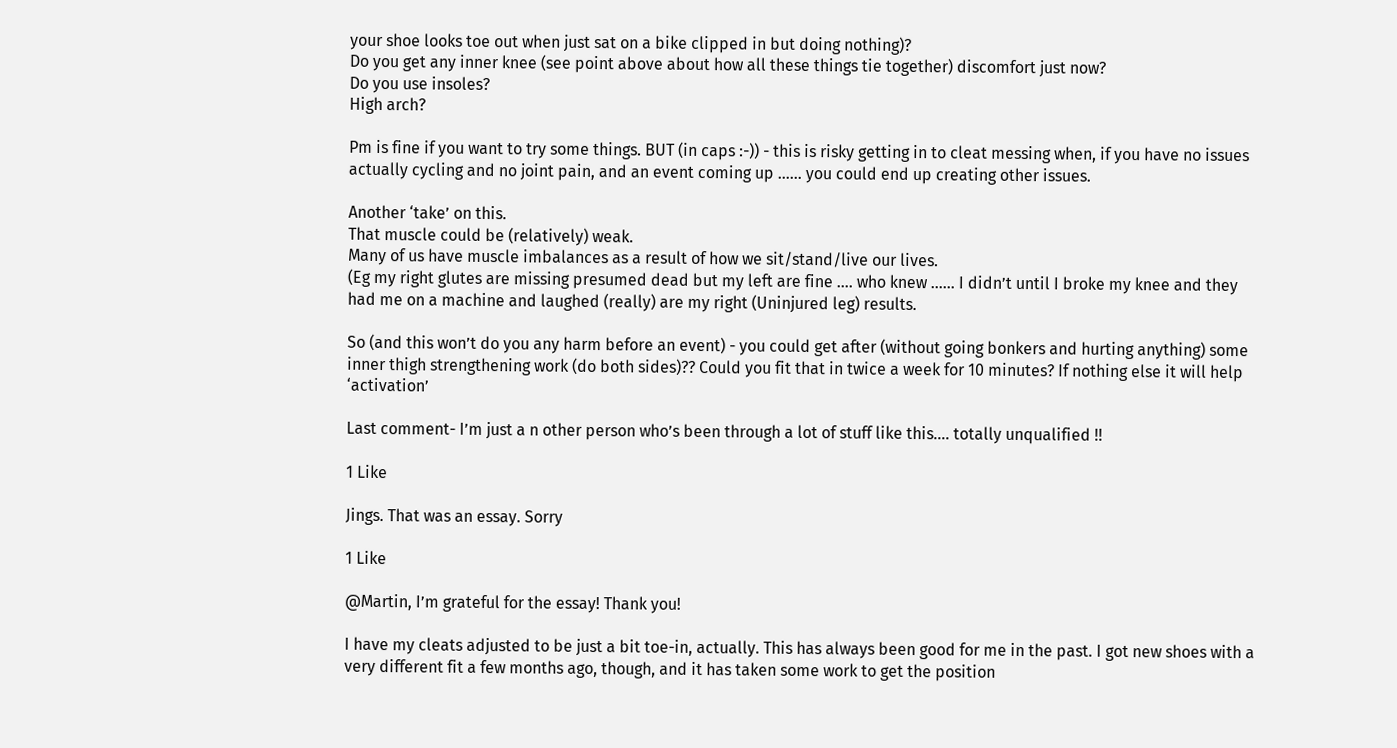your shoe looks toe out when just sat on a bike clipped in but doing nothing)?
Do you get any inner knee (see point above about how all these things tie together) discomfort just now?
Do you use insoles?
High arch?

Pm is fine if you want to try some things. BUT (in caps :-)) - this is risky getting in to cleat messing when, if you have no issues actually cycling and no joint pain, and an event coming up …… you could end up creating other issues.

Another ‘take’ on this.
That muscle could be (relatively) weak.
Many of us have muscle imbalances as a result of how we sit/stand/live our lives.
(Eg my right glutes are missing presumed dead but my left are fine …. who knew …… I didn’t until I broke my knee and they had me on a machine and laughed (really) are my right (Uninjured leg) results.

So (and this won’t do you any harm before an event) - you could get after (without going bonkers and hurting anything) some inner thigh strengthening work (do both sides)?? Could you fit that in twice a week for 10 minutes? If nothing else it will help ‘activation’

Last comment- I’m just a n other person who’s been through a lot of stuff like this…. totally unqualified !!

1 Like

Jings. That was an essay. Sorry

1 Like

@Martin, I’m grateful for the essay! Thank you!

I have my cleats adjusted to be just a bit toe-in, actually. This has always been good for me in the past. I got new shoes with a very different fit a few months ago, though, and it has taken some work to get the position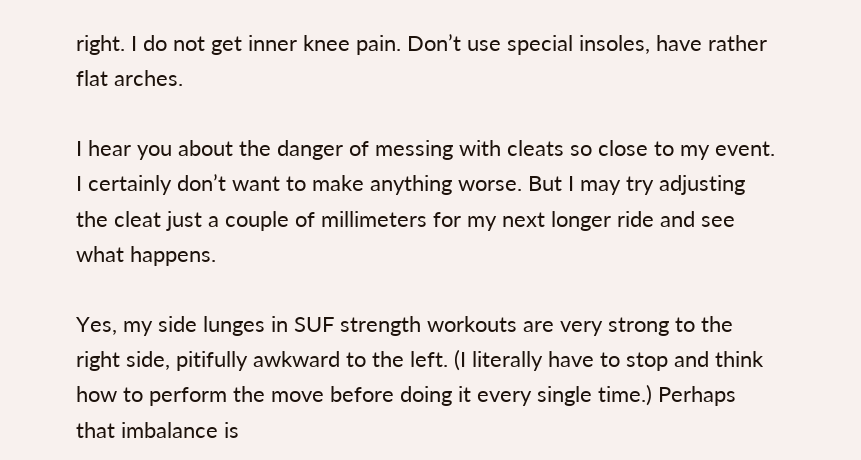right. I do not get inner knee pain. Don’t use special insoles, have rather flat arches.

I hear you about the danger of messing with cleats so close to my event. I certainly don’t want to make anything worse. But I may try adjusting the cleat just a couple of millimeters for my next longer ride and see what happens.

Yes, my side lunges in SUF strength workouts are very strong to the right side, pitifully awkward to the left. (I literally have to stop and think how to perform the move before doing it every single time.) Perhaps that imbalance is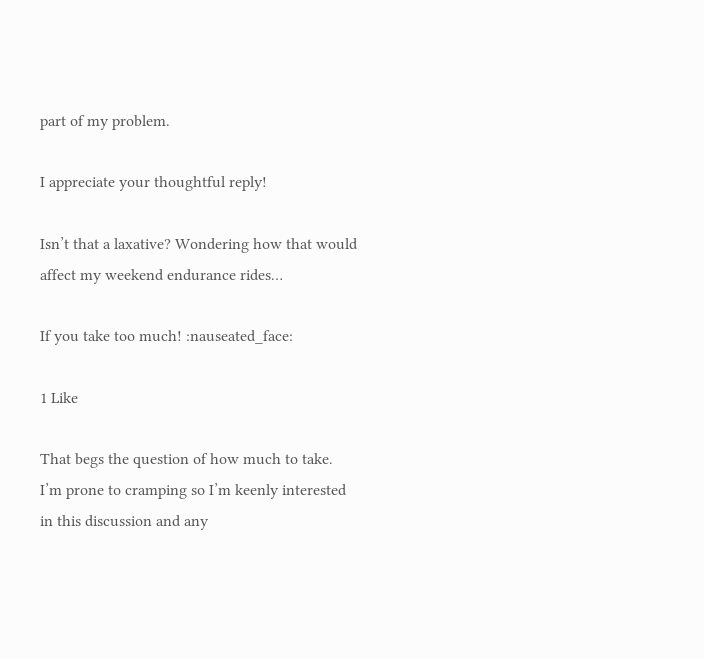part of my problem.

I appreciate your thoughtful reply!

Isn’t that a laxative? Wondering how that would affect my weekend endurance rides…

If you take too much! :nauseated_face:

1 Like

That begs the question of how much to take. I’m prone to cramping so I’m keenly interested in this discussion and any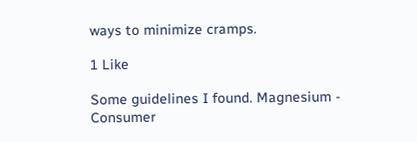ways to minimize cramps.

1 Like

Some guidelines I found. Magnesium - Consumer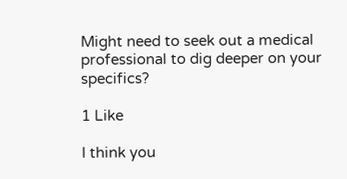Might need to seek out a medical professional to dig deeper on your specifics?

1 Like

I think you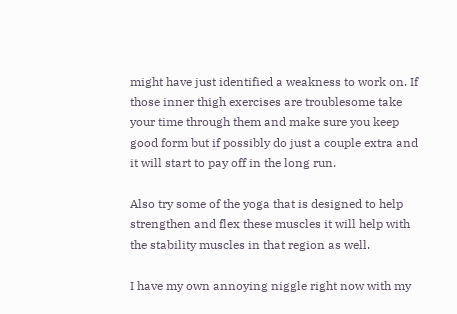might have just identified a weakness to work on. If those inner thigh exercises are troublesome take your time through them and make sure you keep good form but if possibly do just a couple extra and it will start to pay off in the long run.

Also try some of the yoga that is designed to help strengthen and flex these muscles it will help with the stability muscles in that region as well.

I have my own annoying niggle right now with my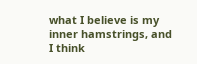what I believe is my inner hamstrings, and I think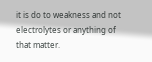it is do to weakness and not electrolytes or anything of that matter.